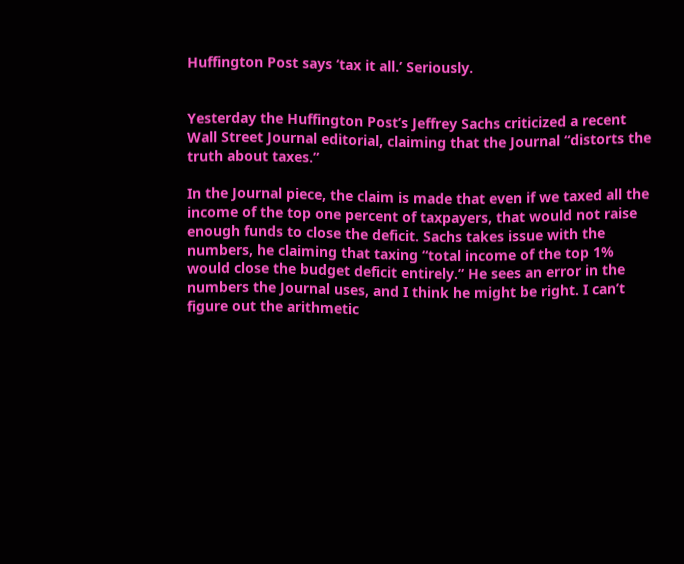Huffington Post says ‘tax it all.’ Seriously.


Yesterday the Huffington Post’s Jeffrey Sachs criticized a recent Wall Street Journal editorial, claiming that the Journal “distorts the truth about taxes.”

In the Journal piece, the claim is made that even if we taxed all the income of the top one percent of taxpayers, that would not raise enough funds to close the deficit. Sachs takes issue with the numbers, he claiming that taxing “total income of the top 1% would close the budget deficit entirely.” He sees an error in the numbers the Journal uses, and I think he might be right. I can’t figure out the arithmetic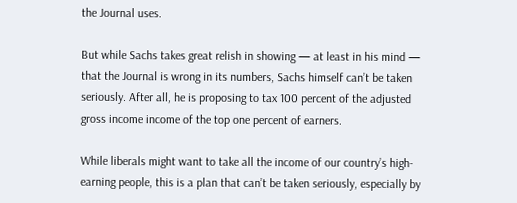the Journal uses.

But while Sachs takes great relish in showing — at least in his mind — that the Journal is wrong in its numbers, Sachs himself can’t be taken seriously. After all, he is proposing to tax 100 percent of the adjusted gross income income of the top one percent of earners.

While liberals might want to take all the income of our country’s high-earning people, this is a plan that can’t be taken seriously, especially by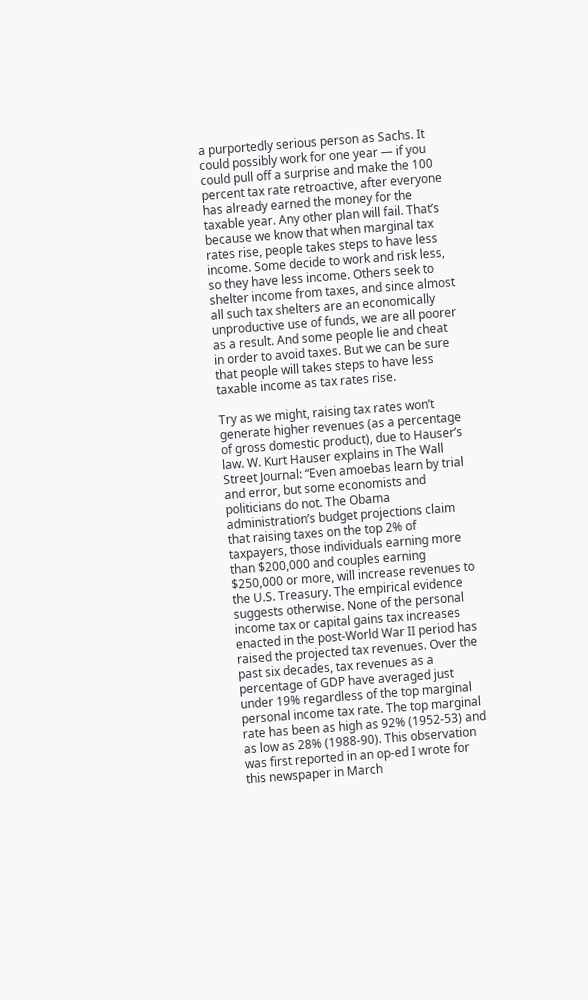a purportedly serious person as Sachs. It could possibly work for one year — if you could pull off a surprise and make the 100 percent tax rate retroactive, after everyone has already earned the money for the taxable year. Any other plan will fail. That’s because we know that when marginal tax rates rise, people takes steps to have less income. Some decide to work and risk less, so they have less income. Others seek to shelter income from taxes, and since almost all such tax shelters are an economically unproductive use of funds, we are all poorer as a result. And some people lie and cheat in order to avoid taxes. But we can be sure that people will takes steps to have less taxable income as tax rates rise.

Try as we might, raising tax rates won’t generate higher revenues (as a percentage of gross domestic product), due to Hauser’s law. W. Kurt Hauser explains in The Wall Street Journal: “Even amoebas learn by trial and error, but some economists and politicians do not. The Obama administration’s budget projections claim that raising taxes on the top 2% of taxpayers, those individuals earning more than $200,000 and couples earning $250,000 or more, will increase revenues to the U.S. Treasury. The empirical evidence suggests otherwise. None of the personal income tax or capital gains tax increases enacted in the post-World War II period has raised the projected tax revenues. Over the past six decades, tax revenues as a percentage of GDP have averaged just under 19% regardless of the top marginal personal income tax rate. The top marginal rate has been as high as 92% (1952-53) and as low as 28% (1988-90). This observation was first reported in an op-ed I wrote for this newspaper in March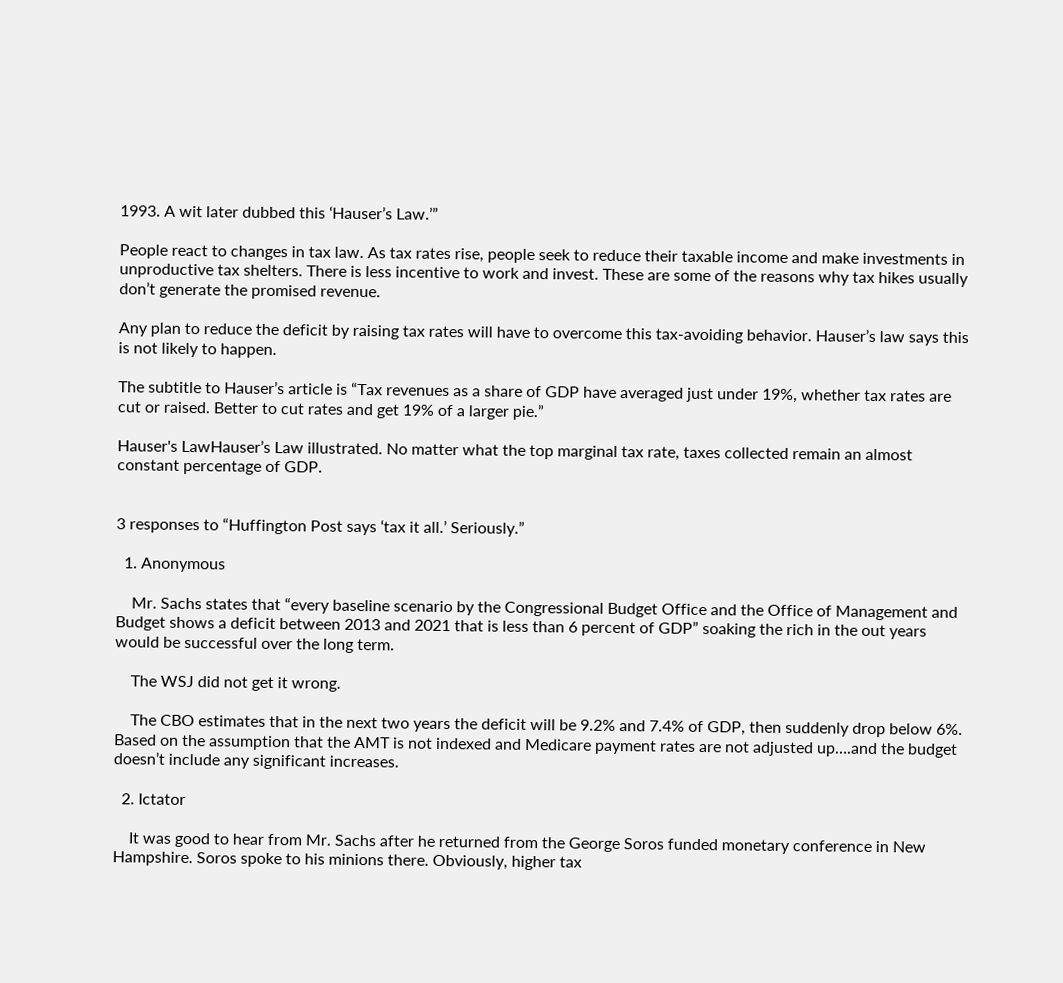1993. A wit later dubbed this ‘Hauser’s Law.’”

People react to changes in tax law. As tax rates rise, people seek to reduce their taxable income and make investments in unproductive tax shelters. There is less incentive to work and invest. These are some of the reasons why tax hikes usually don’t generate the promised revenue.

Any plan to reduce the deficit by raising tax rates will have to overcome this tax-avoiding behavior. Hauser’s law says this is not likely to happen.

The subtitle to Hauser’s article is “Tax revenues as a share of GDP have averaged just under 19%, whether tax rates are cut or raised. Better to cut rates and get 19% of a larger pie.”

Hauser's LawHauser’s Law illustrated. No matter what the top marginal tax rate, taxes collected remain an almost constant percentage of GDP.


3 responses to “Huffington Post says ‘tax it all.’ Seriously.”

  1. Anonymous

    Mr. Sachs states that “every baseline scenario by the Congressional Budget Office and the Office of Management and Budget shows a deficit between 2013 and 2021 that is less than 6 percent of GDP” soaking the rich in the out years would be successful over the long term.

    The WSJ did not get it wrong.

    The CBO estimates that in the next two years the deficit will be 9.2% and 7.4% of GDP, then suddenly drop below 6%. Based on the assumption that the AMT is not indexed and Medicare payment rates are not adjusted up….and the budget doesn’t include any significant increases.

  2. Ictator

    It was good to hear from Mr. Sachs after he returned from the George Soros funded monetary conference in New Hampshire. Soros spoke to his minions there. Obviously, higher tax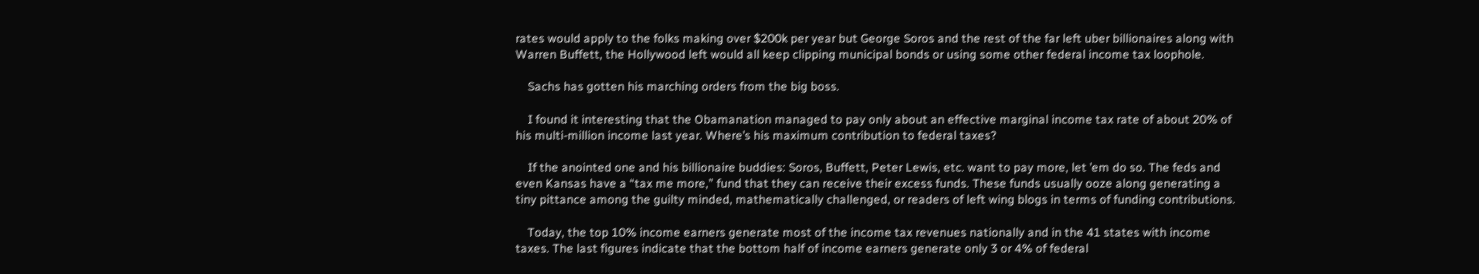rates would apply to the folks making over $200k per year but George Soros and the rest of the far left uber billionaires along with Warren Buffett, the Hollywood left would all keep clipping municipal bonds or using some other federal income tax loophole.

    Sachs has gotten his marching orders from the big boss.

    I found it interesting that the Obamanation managed to pay only about an effective marginal income tax rate of about 20% of his multi-million income last year. Where’s his maximum contribution to federal taxes?

    If the anointed one and his billionaire buddies: Soros, Buffett, Peter Lewis, etc. want to pay more, let ’em do so. The feds and even Kansas have a “tax me more,” fund that they can receive their excess funds. These funds usually ooze along generating a tiny pittance among the guilty minded, mathematically challenged, or readers of left wing blogs in terms of funding contributions.

    Today, the top 10% income earners generate most of the income tax revenues nationally and in the 41 states with income taxes. The last figures indicate that the bottom half of income earners generate only 3 or 4% of federal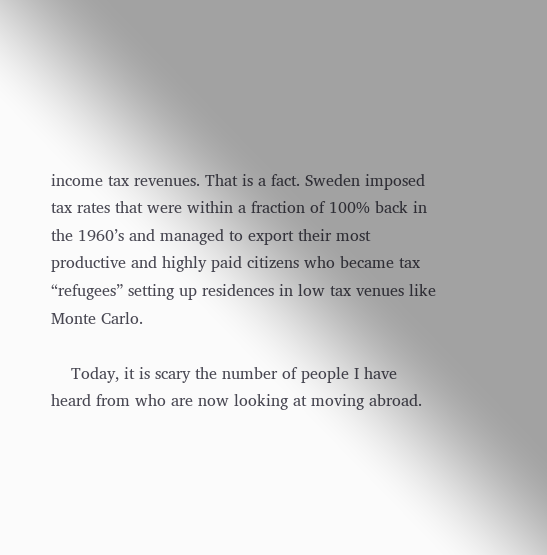income tax revenues. That is a fact. Sweden imposed tax rates that were within a fraction of 100% back in the 1960’s and managed to export their most productive and highly paid citizens who became tax “refugees” setting up residences in low tax venues like Monte Carlo.

    Today, it is scary the number of people I have heard from who are now looking at moving abroad.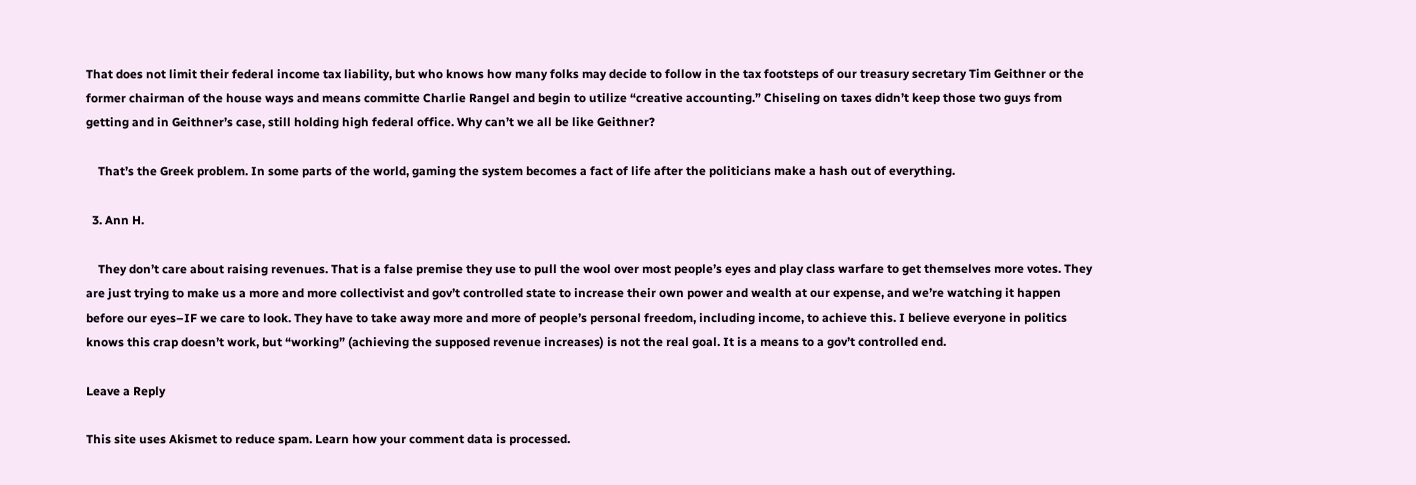That does not limit their federal income tax liability, but who knows how many folks may decide to follow in the tax footsteps of our treasury secretary Tim Geithner or the former chairman of the house ways and means committe Charlie Rangel and begin to utilize “creative accounting.” Chiseling on taxes didn’t keep those two guys from getting and in Geithner’s case, still holding high federal office. Why can’t we all be like Geithner?

    That’s the Greek problem. In some parts of the world, gaming the system becomes a fact of life after the politicians make a hash out of everything.

  3. Ann H.

    They don’t care about raising revenues. That is a false premise they use to pull the wool over most people’s eyes and play class warfare to get themselves more votes. They are just trying to make us a more and more collectivist and gov’t controlled state to increase their own power and wealth at our expense, and we’re watching it happen before our eyes–IF we care to look. They have to take away more and more of people’s personal freedom, including income, to achieve this. I believe everyone in politics knows this crap doesn’t work, but “working” (achieving the supposed revenue increases) is not the real goal. It is a means to a gov’t controlled end.

Leave a Reply

This site uses Akismet to reduce spam. Learn how your comment data is processed.